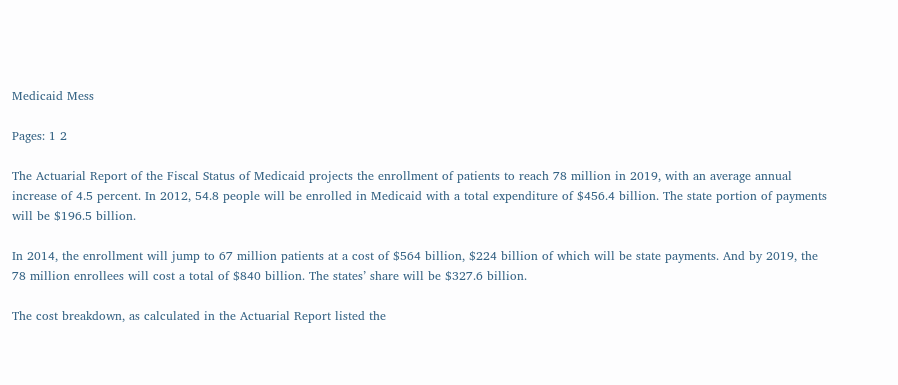Medicaid Mess

Pages: 1 2

The Actuarial Report of the Fiscal Status of Medicaid projects the enrollment of patients to reach 78 million in 2019, with an average annual increase of 4.5 percent. In 2012, 54.8 people will be enrolled in Medicaid with a total expenditure of $456.4 billion. The state portion of payments will be $196.5 billion.

In 2014, the enrollment will jump to 67 million patients at a cost of $564 billion, $224 billion of which will be state payments. And by 2019, the 78 million enrollees will cost a total of $840 billion. The states’ share will be $327.6 billion.

The cost breakdown, as calculated in the Actuarial Report listed the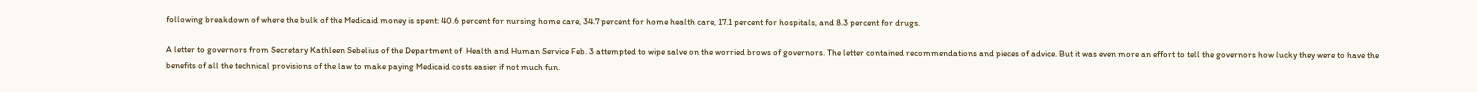following breakdown of where the bulk of the Medicaid money is spent: 40.6 percent for nursing home care, 34.7 percent for home health care, 17.1 percent for hospitals, and 8.3 percent for drugs.

A letter to governors from Secretary Kathleen Sebelius of the Department of  Health and Human Service Feb. 3 attempted to wipe salve on the worried brows of governors. The letter contained recommendations and pieces of advice. But it was even more an effort to tell the governors how lucky they were to have the benefits of all the technical provisions of the law to make paying Medicaid costs easier if not much fun.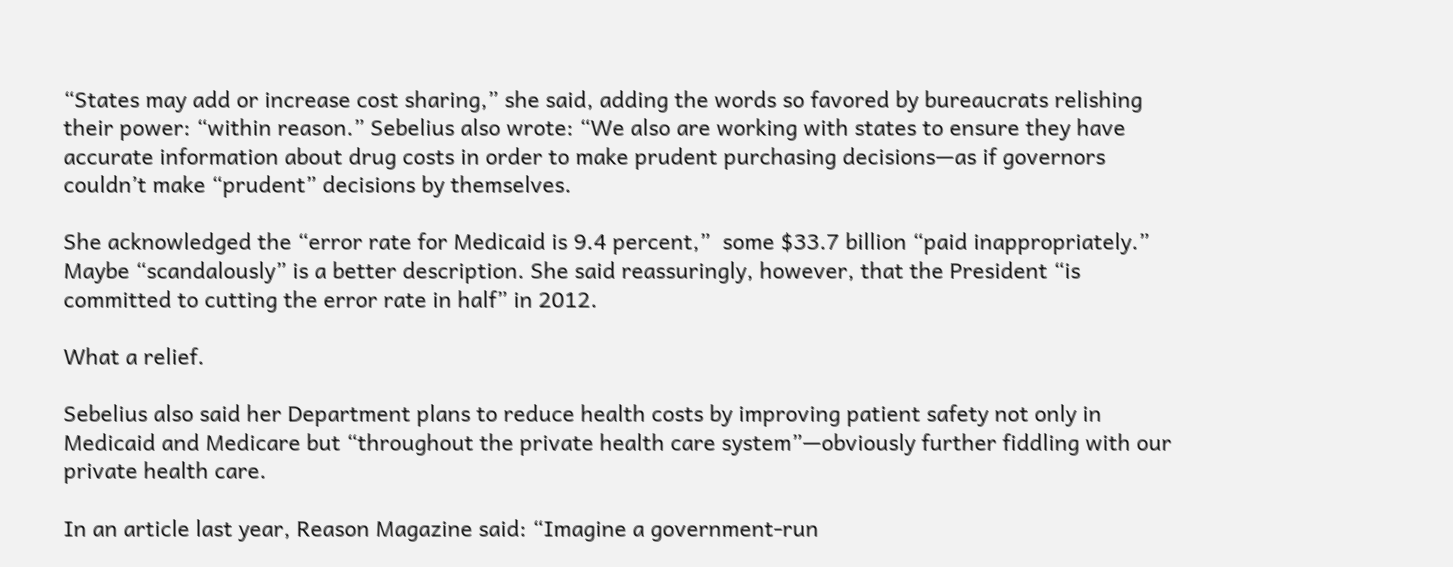“States may add or increase cost sharing,” she said, adding the words so favored by bureaucrats relishing their power: “within reason.” Sebelius also wrote: “We also are working with states to ensure they have accurate information about drug costs in order to make prudent purchasing decisions—as if governors couldn’t make “prudent” decisions by themselves.

She acknowledged the “error rate for Medicaid is 9.4 percent,”  some $33.7 billion “paid inappropriately.” Maybe “scandalously” is a better description. She said reassuringly, however, that the President “is committed to cutting the error rate in half” in 2012.

What a relief.

Sebelius also said her Department plans to reduce health costs by improving patient safety not only in Medicaid and Medicare but “throughout the private health care system”—obviously further fiddling with our private health care.

In an article last year, Reason Magazine said: “Imagine a government-run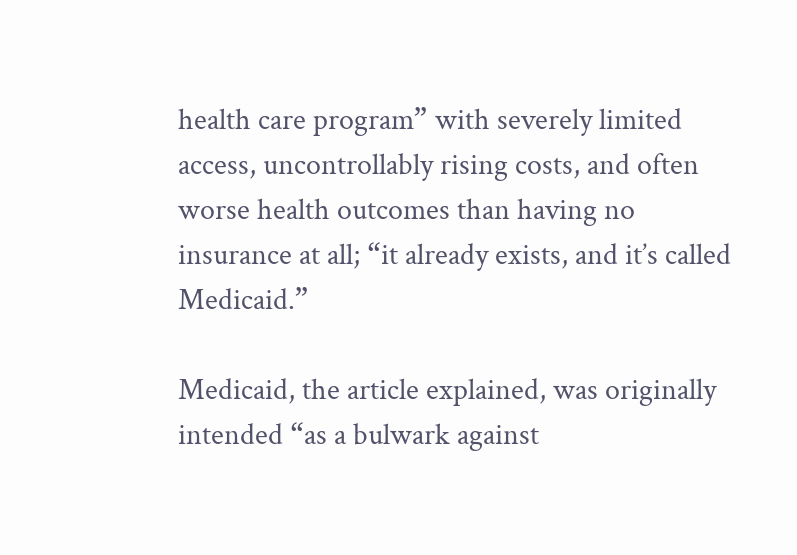health care program” with severely limited access, uncontrollably rising costs, and often worse health outcomes than having no insurance at all; “it already exists, and it’s called Medicaid.”

Medicaid, the article explained, was originally intended “as a bulwark against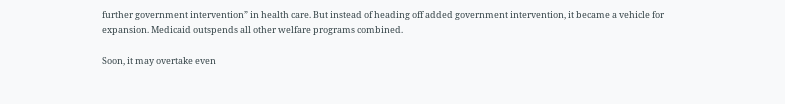further government intervention” in health care. But instead of heading off added government intervention, it became a vehicle for expansion. Medicaid outspends all other welfare programs combined.

Soon, it may overtake even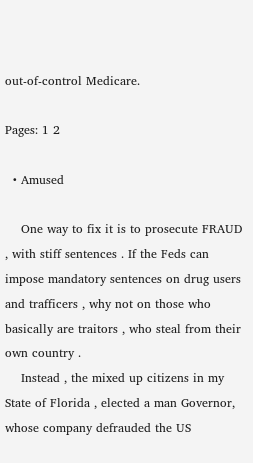out-of-control Medicare.

Pages: 1 2

  • Amused

    One way to fix it is to prosecute FRAUD , with stiff sentences . If the Feds can impose mandatory sentences on drug users and trafficers , why not on those who basically are traitors , who steal from their own country .
    Instead , the mixed up citizens in my State of Florida , elected a man Governor, whose company defrauded the US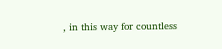, in this way for countless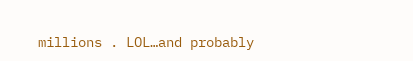millions . LOL…and probably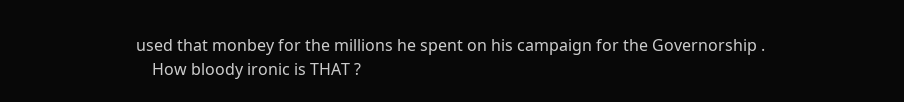used that monbey for the millions he spent on his campaign for the Governorship .
    How bloody ironic is THAT ?